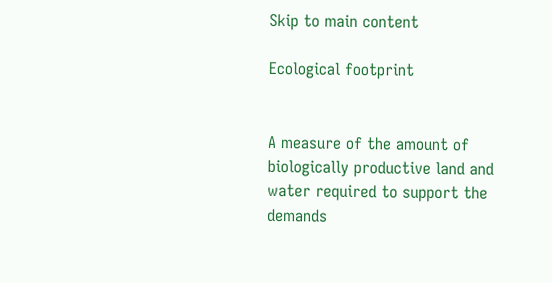Skip to main content

Ecological footprint


A measure of the amount of biologically productive land and water required to support the demands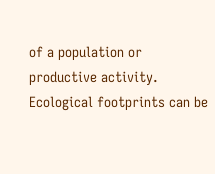of a population or productive activity. Ecological footprints can be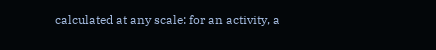calculated at any scale: for an activity, a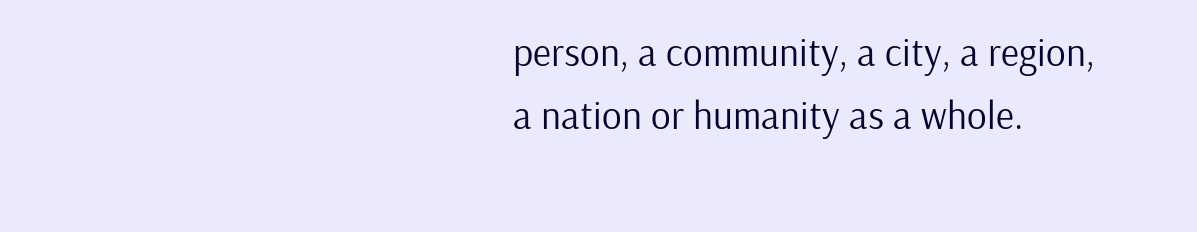person, a community, a city, a region, a nation or humanity as a whole.